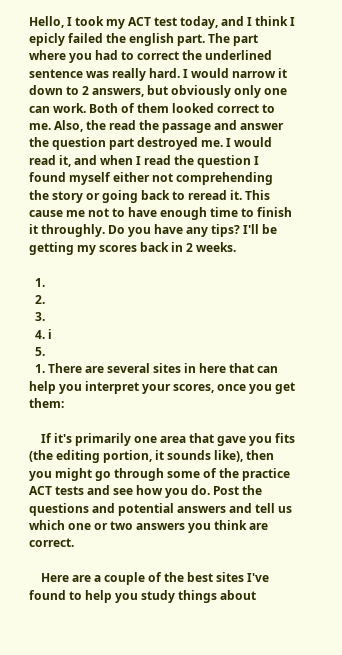Hello, I took my ACT test today, and I think I epicly failed the english part. The part where you had to correct the underlined sentence was really hard. I would narrow it down to 2 answers, but obviously only one can work. Both of them looked correct to me. Also, the read the passage and answer the question part destroyed me. I would read it, and when I read the question I found myself either not comprehending the story or going back to reread it. This cause me not to have enough time to finish it throughly. Do you have any tips? I'll be getting my scores back in 2 weeks.

  1.
  2.
  3.
  4. ℹ
  5.
  1. There are several sites in here that can help you interpret your scores, once you get them:

    If it's primarily one area that gave you fits (the editing portion, it sounds like), then you might go through some of the practice ACT tests and see how you do. Post the questions and potential answers and tell us which one or two answers you think are correct.

    Here are a couple of the best sites I've found to help you study things about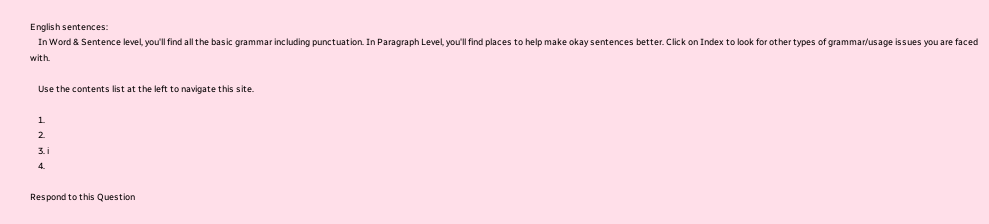English sentences:
    In Word & Sentence level, you'll find all the basic grammar including punctuation. In Paragraph Level, you'll find places to help make okay sentences better. Click on Index to look for other types of grammar/usage issues you are faced with.

    Use the contents list at the left to navigate this site.

    1.
    2.
    3. ℹ
    4.

Respond to this Question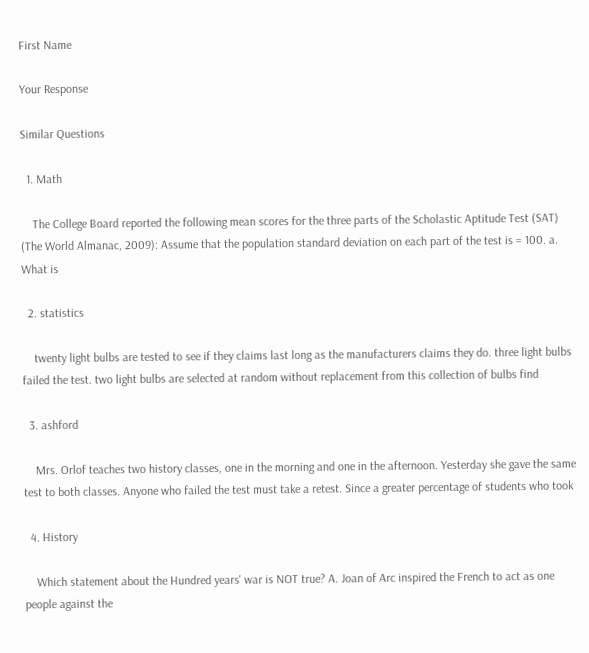First Name

Your Response

Similar Questions

  1. Math

    The College Board reported the following mean scores for the three parts of the Scholastic Aptitude Test (SAT) (The World Almanac, 2009): Assume that the population standard deviation on each part of the test is = 100. a. What is

  2. statistics

    twenty light bulbs are tested to see if they claims last long as the manufacturers claims they do. three light bulbs failed the test. two light bulbs are selected at random without replacement from this collection of bulbs find

  3. ashford

    Mrs. Orlof teaches two history classes, one in the morning and one in the afternoon. Yesterday she gave the same test to both classes. Anyone who failed the test must take a retest. Since a greater percentage of students who took

  4. History

    Which statement about the Hundred years' war is NOT true? A. Joan of Arc inspired the French to act as one people against the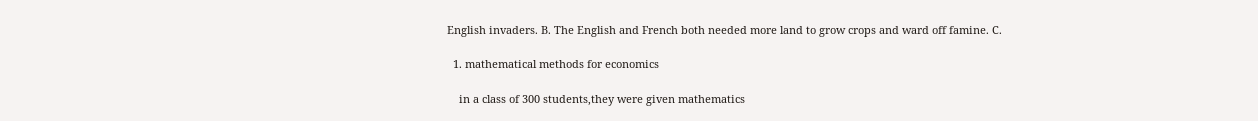English invaders. B. The English and French both needed more land to grow crops and ward off famine. C.

  1. mathematical methods for economics

    in a class of 300 students,they were given mathematics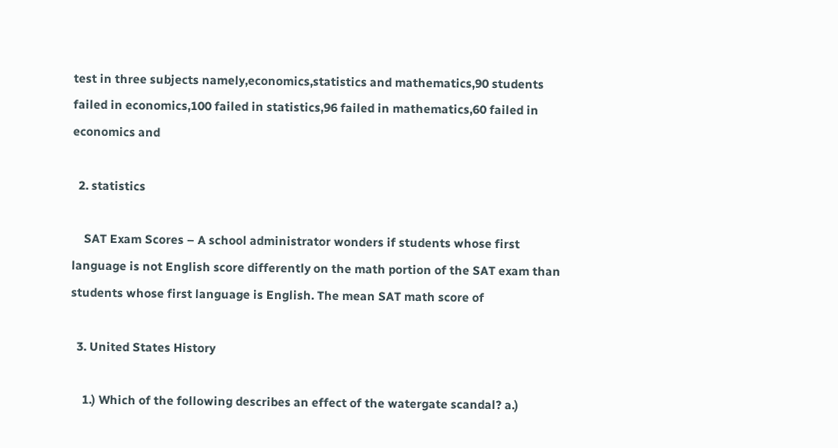test in three subjects namely,economics,statistics and mathematics,90 students failed in economics,100 failed in statistics,96 failed in mathematics,60 failed in economics and

  2. statistics

    SAT Exam Scores – A school administrator wonders if students whose first language is not English score differently on the math portion of the SAT exam than students whose first language is English. The mean SAT math score of

  3. United States History

    1.) Which of the following describes an effect of the watergate scandal? a.)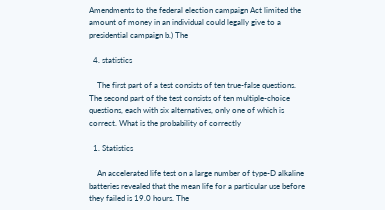Amendments to the federal election campaign Act limited the amount of money in an individual could legally give to a presidential campaign b.) The

  4. statistics

    The first part of a test consists of ten true-false questions. The second part of the test consists of ten multiple-choice questions, each with six alternatives, only one of which is correct. What is the probability of correctly

  1. Statistics

    An accelerated life test on a large number of type-D alkaline batteries revealed that the mean life for a particular use before they failed is 19.0 hours. The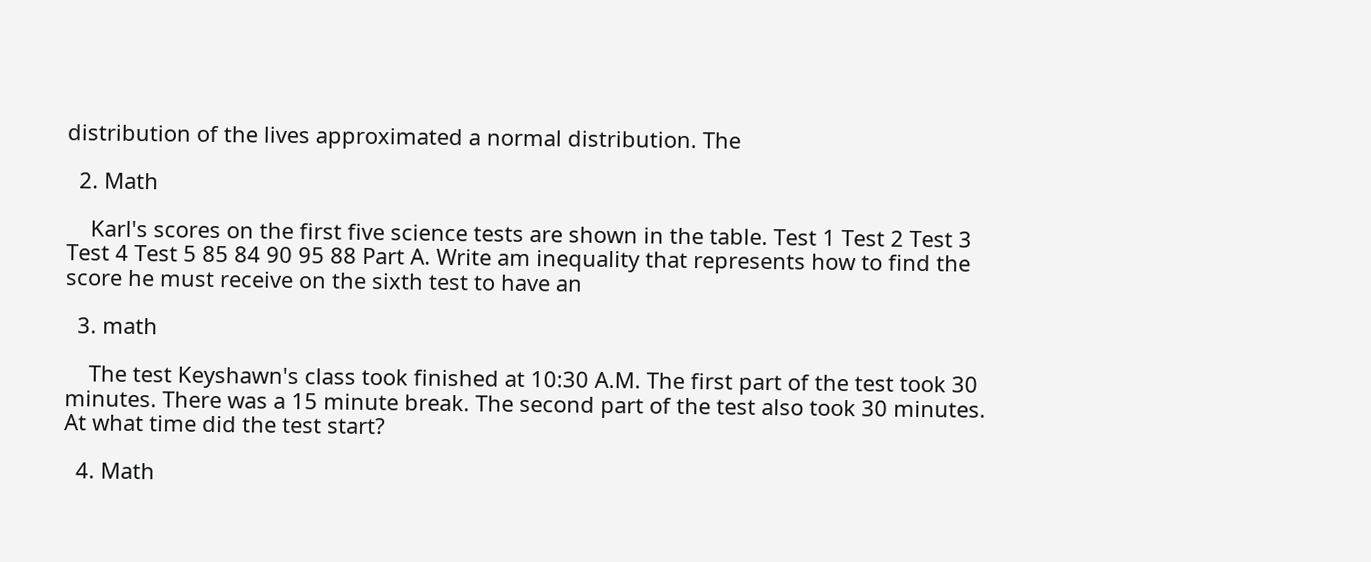distribution of the lives approximated a normal distribution. The

  2. Math

    Karl's scores on the first five science tests are shown in the table. Test 1 Test 2 Test 3 Test 4 Test 5 85 84 90 95 88 Part A. Write am inequality that represents how to find the score he must receive on the sixth test to have an

  3. math

    The test Keyshawn's class took finished at 10:30 A.M. The first part of the test took 30 minutes. There was a 15 minute break. The second part of the test also took 30 minutes. At what time did the test start?

  4. Math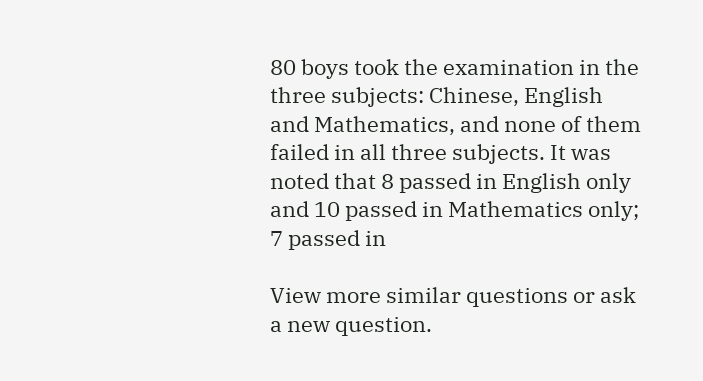80 boys took the examination in the three subjects: Chinese, English and Mathematics, and none of them failed in all three subjects. It was noted that 8 passed in English only and 10 passed in Mathematics only; 7 passed in

View more similar questions or ask a new question.